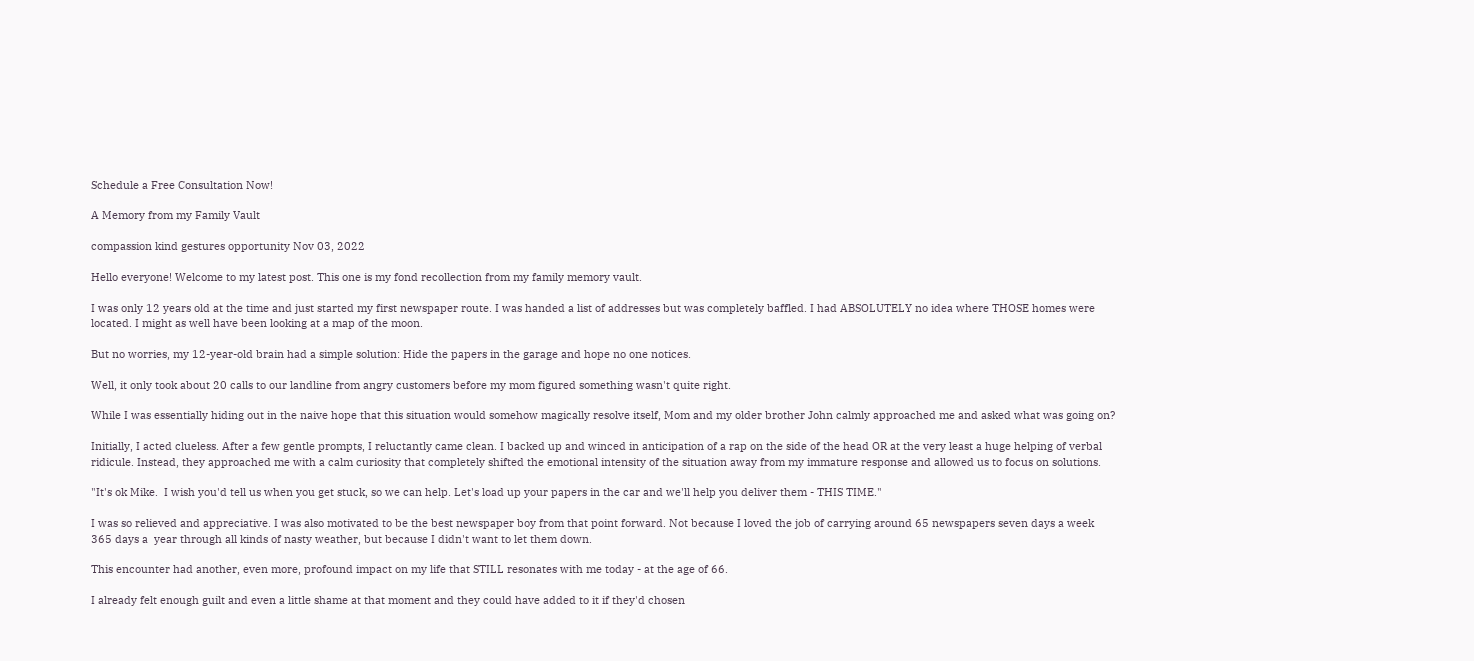Schedule a Free Consultation Now!

A Memory from my Family Vault

compassion kind gestures opportunity Nov 03, 2022

Hello everyone! Welcome to my latest post. This one is my fond recollection from my family memory vault.

I was only 12 years old at the time and just started my first newspaper route. I was handed a list of addresses but was completely baffled. I had ABSOLUTELY no idea where THOSE homes were located. I might as well have been looking at a map of the moon.

But no worries, my 12-year-old brain had a simple solution: Hide the papers in the garage and hope no one notices.

Well, it only took about 20 calls to our landline from angry customers before my mom figured something wasn't quite right.

While I was essentially hiding out in the naive hope that this situation would somehow magically resolve itself, Mom and my older brother John calmly approached me and asked what was going on?

Initially, I acted clueless. After a few gentle prompts, I reluctantly came clean. I backed up and winced in anticipation of a rap on the side of the head OR at the very least a huge helping of verbal ridicule. Instead, they approached me with a calm curiosity that completely shifted the emotional intensity of the situation away from my immature response and allowed us to focus on solutions.

"It's ok Mike.  I wish you'd tell us when you get stuck, so we can help. Let's load up your papers in the car and we'll help you deliver them - THIS TIME."

I was so relieved and appreciative. I was also motivated to be the best newspaper boy from that point forward. Not because I loved the job of carrying around 65 newspapers seven days a week 365 days a  year through all kinds of nasty weather, but because I didn't want to let them down.

This encounter had another, even more, profound impact on my life that STILL resonates with me today - at the age of 66.

I already felt enough guilt and even a little shame at that moment and they could have added to it if they'd chosen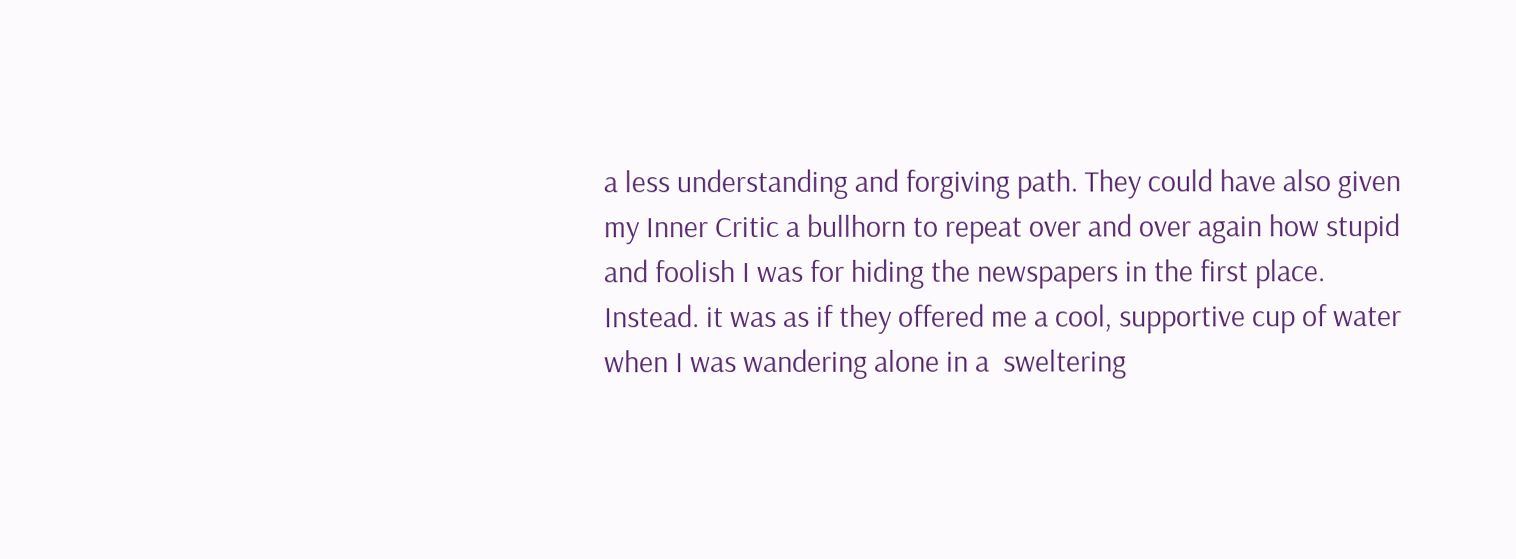a less understanding and forgiving path. They could have also given my Inner Critic a bullhorn to repeat over and over again how stupid and foolish I was for hiding the newspapers in the first place. Instead. it was as if they offered me a cool, supportive cup of water when I was wandering alone in a  sweltering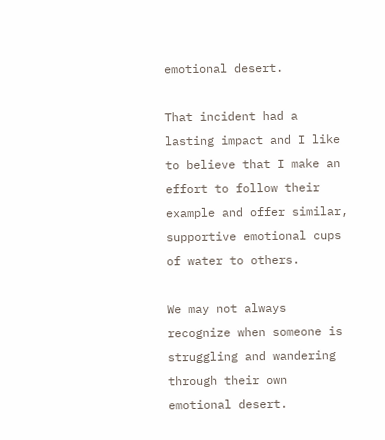emotional desert.

That incident had a lasting impact and I like to believe that I make an effort to follow their example and offer similar, supportive emotional cups of water to others.

We may not always recognize when someone is struggling and wandering through their own emotional desert.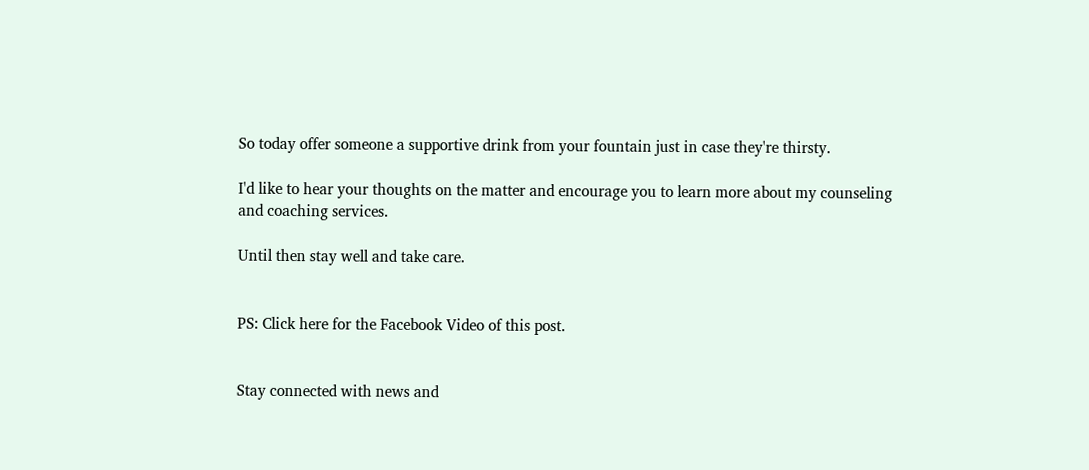So today offer someone a supportive drink from your fountain just in case they're thirsty.

I'd like to hear your thoughts on the matter and encourage you to learn more about my counseling
and coaching services.

Until then stay well and take care.


PS: Click here for the Facebook Video of this post.


Stay connected with news and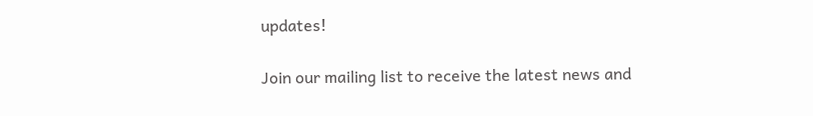updates!

Join our mailing list to receive the latest news and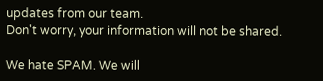updates from our team.
Don't worry, your information will not be shared.

We hate SPAM. We will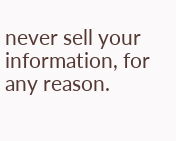never sell your information, for any reason.